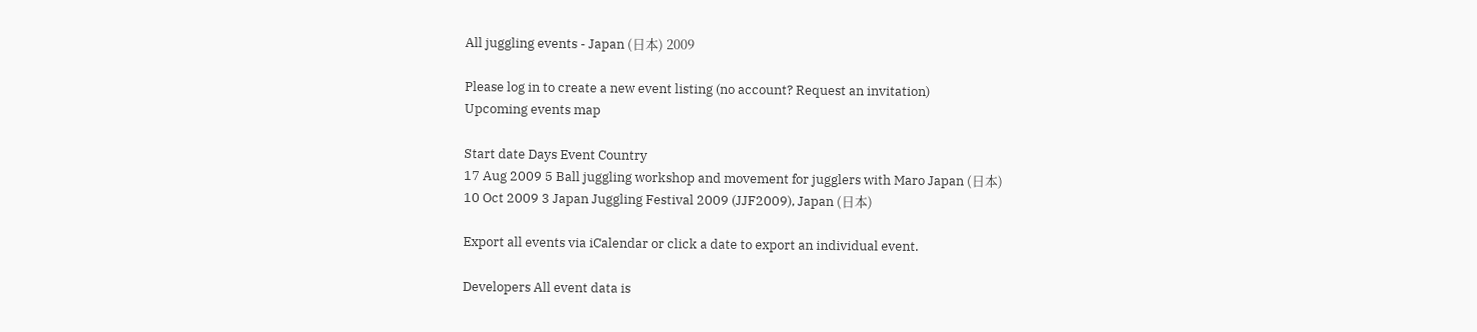All juggling events - Japan (日本) 2009

Please log in to create a new event listing (no account? Request an invitation)
Upcoming events map

Start date Days Event Country
17 Aug 2009 5 Ball juggling workshop and movement for jugglers with Maro Japan (日本)
10 Oct 2009 3 Japan Juggling Festival 2009 (JJF2009), Japan (日本)

Export all events via iCalendar or click a date to export an individual event.

Developers All event data is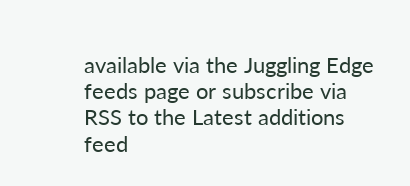available via the Juggling Edge feeds page or subscribe via RSS to the Latest additions feed